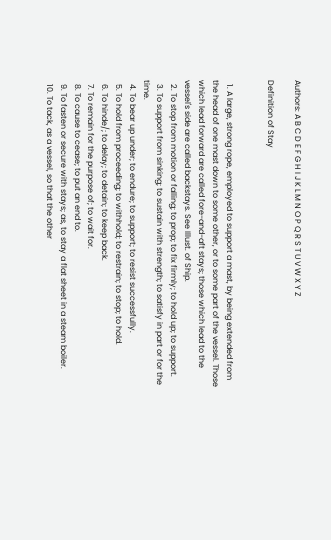Authors: A B C D E F G H I J K L M N O P Q R S T U V W X Y Z

Definition of Stay


  1. A large, strong rope, employed to support a mast, by being extended from the head of one mast down to some other, or to some part of the vessel. Those which lead forward are called fore-and-aft stays; those which lead to the vessel's side are called backstays. See Illust. of Ship.
  2. To stop from motion or falling; to prop; to fix firmly; to hold up; to support.
  3. To support from sinking; to sustain with strength; to satisfy in part or for the time.
  4. To bear up under; to endure; to support; to resist successfully.
  5. To hold from proceeding; to withhold; to restrain; to stop; to hold.
  6. To hinde/; to delay; to detain; to keep back.
  7. To remain for the purpose of; to wait for.
  8. To cause to cease; to put an end to.
  9. To fasten or secure with stays; as, to stay a flat sheet in a steam boiler.
  10. To tack, as a vessel, so that the other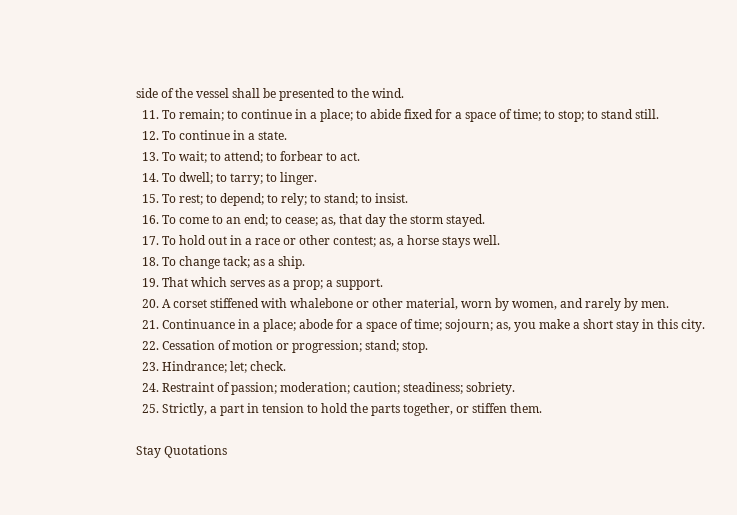side of the vessel shall be presented to the wind.
  11. To remain; to continue in a place; to abide fixed for a space of time; to stop; to stand still.
  12. To continue in a state.
  13. To wait; to attend; to forbear to act.
  14. To dwell; to tarry; to linger.
  15. To rest; to depend; to rely; to stand; to insist.
  16. To come to an end; to cease; as, that day the storm stayed.
  17. To hold out in a race or other contest; as, a horse stays well.
  18. To change tack; as a ship.
  19. That which serves as a prop; a support.
  20. A corset stiffened with whalebone or other material, worn by women, and rarely by men.
  21. Continuance in a place; abode for a space of time; sojourn; as, you make a short stay in this city.
  22. Cessation of motion or progression; stand; stop.
  23. Hindrance; let; check.
  24. Restraint of passion; moderation; caution; steadiness; sobriety.
  25. Strictly, a part in tension to hold the parts together, or stiffen them.

Stay Quotations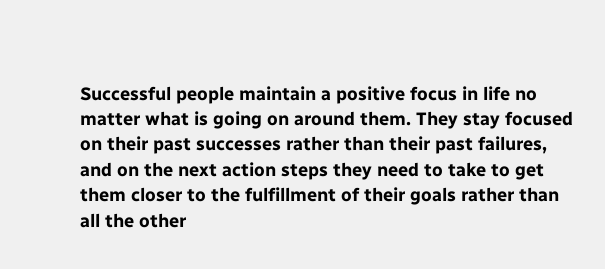Successful people maintain a positive focus in life no matter what is going on around them. They stay focused on their past successes rather than their past failures, and on the next action steps they need to take to get them closer to the fulfillment of their goals rather than all the other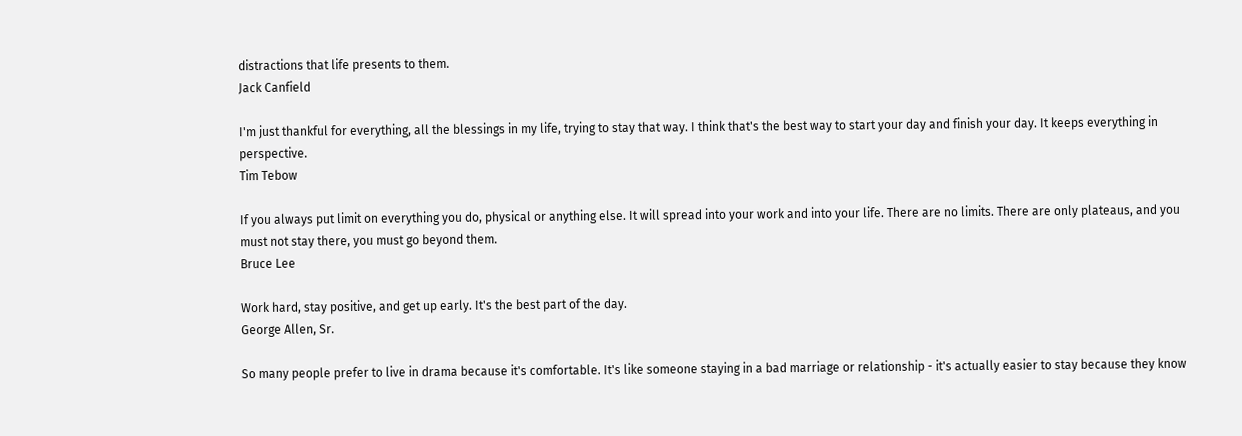distractions that life presents to them.
Jack Canfield

I'm just thankful for everything, all the blessings in my life, trying to stay that way. I think that's the best way to start your day and finish your day. It keeps everything in perspective.
Tim Tebow

If you always put limit on everything you do, physical or anything else. It will spread into your work and into your life. There are no limits. There are only plateaus, and you must not stay there, you must go beyond them.
Bruce Lee

Work hard, stay positive, and get up early. It's the best part of the day.
George Allen, Sr.

So many people prefer to live in drama because it's comfortable. It's like someone staying in a bad marriage or relationship - it's actually easier to stay because they know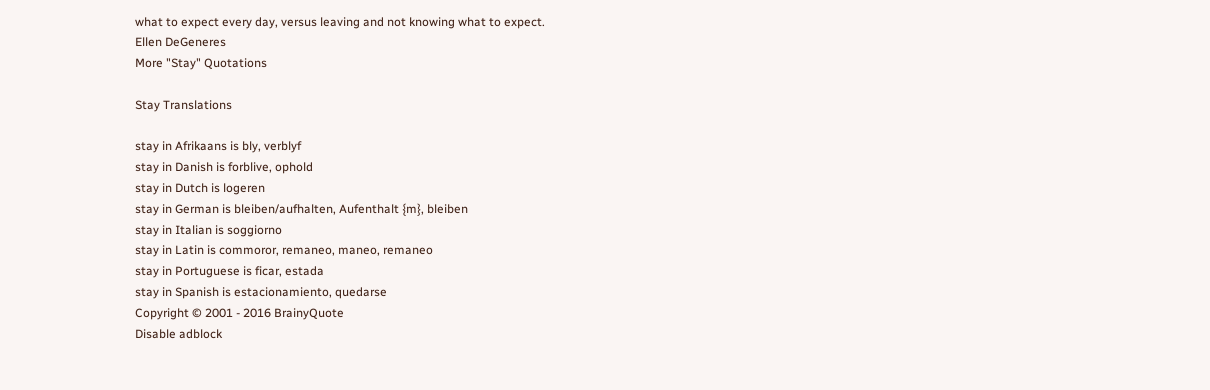what to expect every day, versus leaving and not knowing what to expect.
Ellen DeGeneres
More "Stay" Quotations

Stay Translations

stay in Afrikaans is bly, verblyf
stay in Danish is forblive, ophold
stay in Dutch is logeren
stay in German is bleiben/aufhalten, Aufenthalt {m}, bleiben
stay in Italian is soggiorno
stay in Latin is commoror, remaneo, maneo, remaneo
stay in Portuguese is ficar, estada
stay in Spanish is estacionamiento, quedarse
Copyright © 2001 - 2016 BrainyQuote
Disable adblock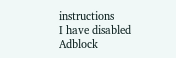instructions
I have disabled Adblock